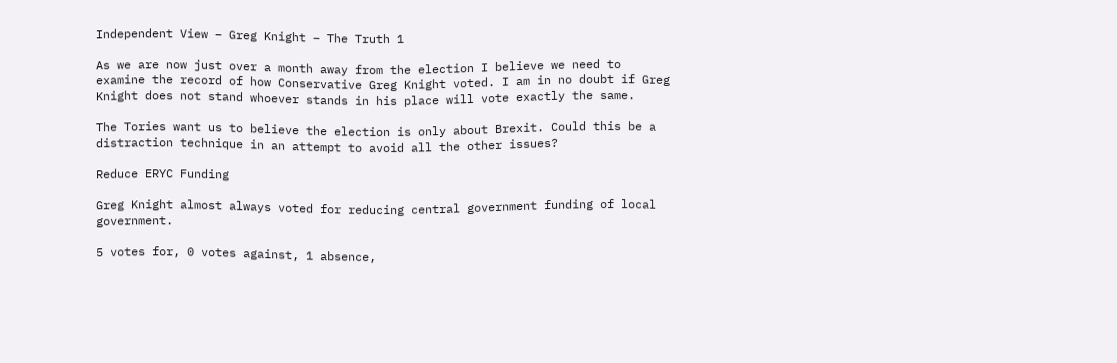Independent View – Greg Knight – The Truth 1

As we are now just over a month away from the election I believe we need to examine the record of how Conservative Greg Knight voted. I am in no doubt if Greg Knight does not stand whoever stands in his place will vote exactly the same.

The Tories want us to believe the election is only about Brexit. Could this be a distraction technique in an attempt to avoid all the other issues?

Reduce ERYC Funding

Greg Knight almost always voted for reducing central government funding of local government.

5 votes for, 0 votes against, 1 absence,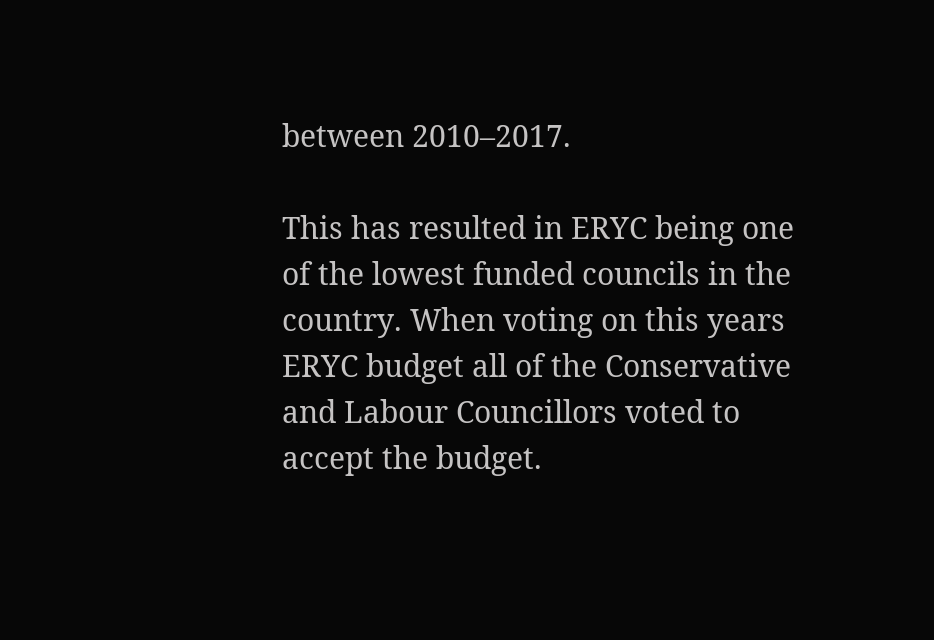between 2010–2017.

This has resulted in ERYC being one of the lowest funded councils in the country. When voting on this years ERYC budget all of the Conservative and Labour Councillors voted to accept the budget.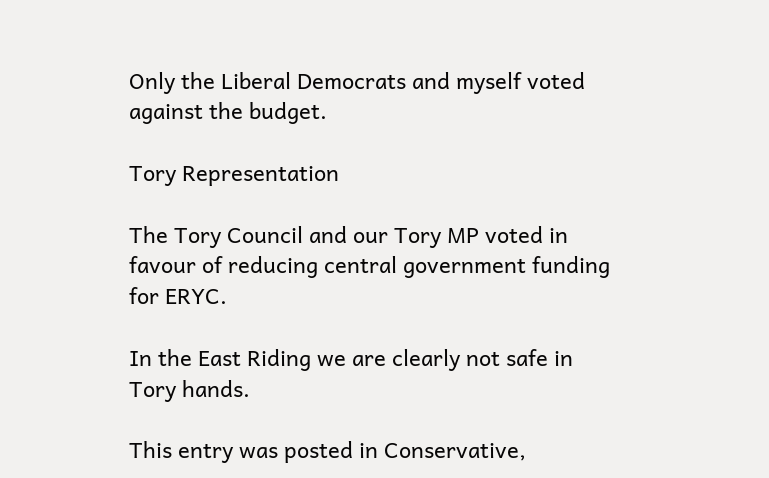Only the Liberal Democrats and myself voted against the budget.

Tory Representation

The Tory Council and our Tory MP voted in favour of reducing central government funding for ERYC.

In the East Riding we are clearly not safe in Tory hands.

This entry was posted in Conservative,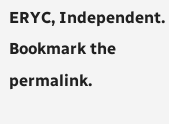ERYC, Independent. Bookmark the permalink.